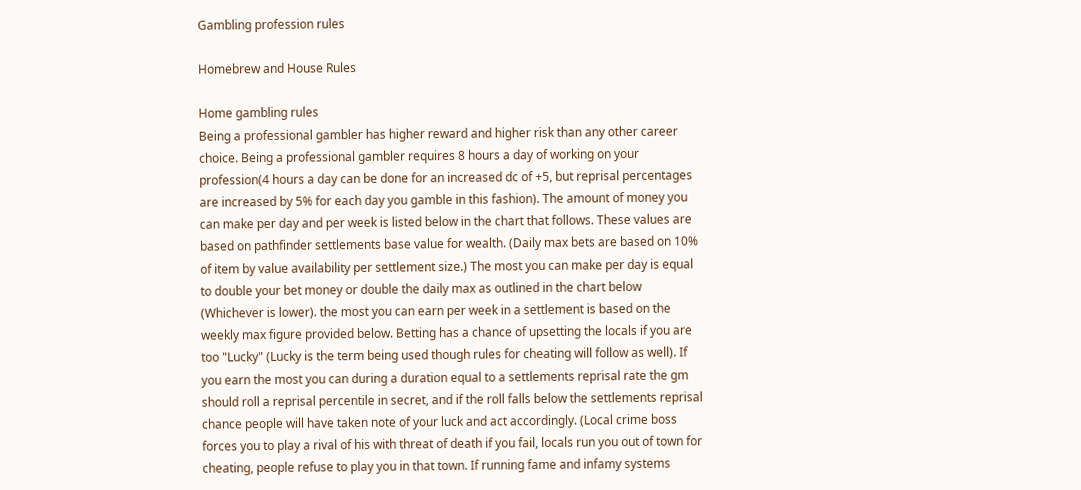Gambling profession rules

Homebrew and House Rules

Home gambling rules
Being a professional gambler has higher reward and higher risk than any other career choice. Being a professional gambler requires 8 hours a day of working on your profession(4 hours a day can be done for an increased dc of +5, but reprisal percentages are increased by 5% for each day you gamble in this fashion). The amount of money you can make per day and per week is listed below in the chart that follows. These values are based on pathfinder settlements base value for wealth. (Daily max bets are based on 10% of item by value availability per settlement size.) The most you can make per day is equal to double your bet money or double the daily max as outlined in the chart below (Whichever is lower). the most you can earn per week in a settlement is based on the weekly max figure provided below. Betting has a chance of upsetting the locals if you are too "Lucky" (Lucky is the term being used though rules for cheating will follow as well). If you earn the most you can during a duration equal to a settlements reprisal rate the gm should roll a reprisal percentile in secret, and if the roll falls below the settlements reprisal chance people will have taken note of your luck and act accordingly. (Local crime boss forces you to play a rival of his with threat of death if you fail, locals run you out of town for cheating, people refuse to play you in that town. If running fame and infamy systems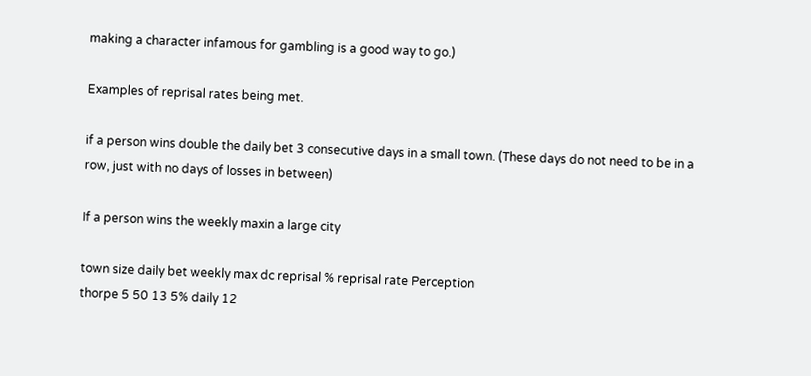making a character infamous for gambling is a good way to go.)

Examples of reprisal rates being met.

if a person wins double the daily bet 3 consecutive days in a small town. (These days do not need to be in a row, just with no days of losses in between)

If a person wins the weekly maxin a large city

town size daily bet weekly max dc reprisal % reprisal rate Perception
thorpe 5 50 13 5% daily 12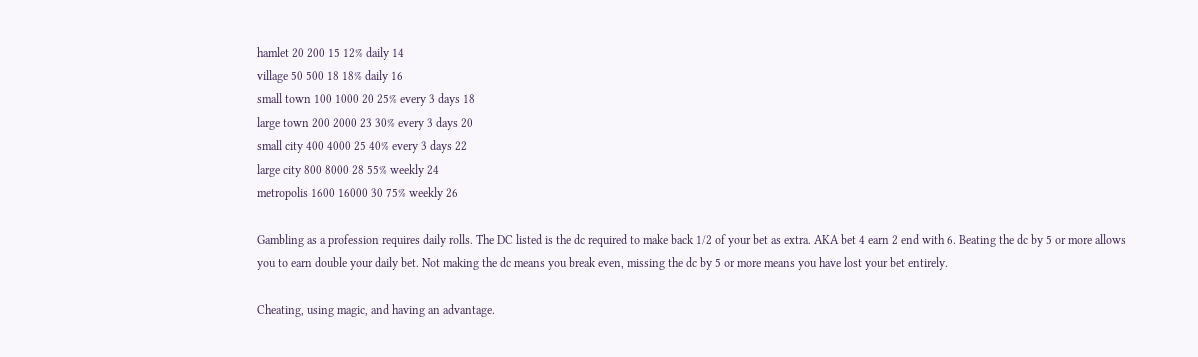hamlet 20 200 15 12% daily 14
village 50 500 18 18% daily 16
small town 100 1000 20 25% every 3 days 18
large town 200 2000 23 30% every 3 days 20
small city 400 4000 25 40% every 3 days 22
large city 800 8000 28 55% weekly 24
metropolis 1600 16000 30 75% weekly 26

Gambling as a profession requires daily rolls. The DC listed is the dc required to make back 1/2 of your bet as extra. AKA bet 4 earn 2 end with 6. Beating the dc by 5 or more allows you to earn double your daily bet. Not making the dc means you break even, missing the dc by 5 or more means you have lost your bet entirely.

Cheating, using magic, and having an advantage.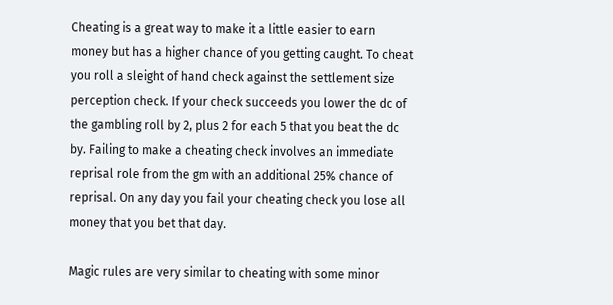Cheating is a great way to make it a little easier to earn money but has a higher chance of you getting caught. To cheat you roll a sleight of hand check against the settlement size perception check. If your check succeeds you lower the dc of the gambling roll by 2, plus 2 for each 5 that you beat the dc by. Failing to make a cheating check involves an immediate reprisal role from the gm with an additional 25% chance of reprisal. On any day you fail your cheating check you lose all money that you bet that day.

Magic rules are very similar to cheating with some minor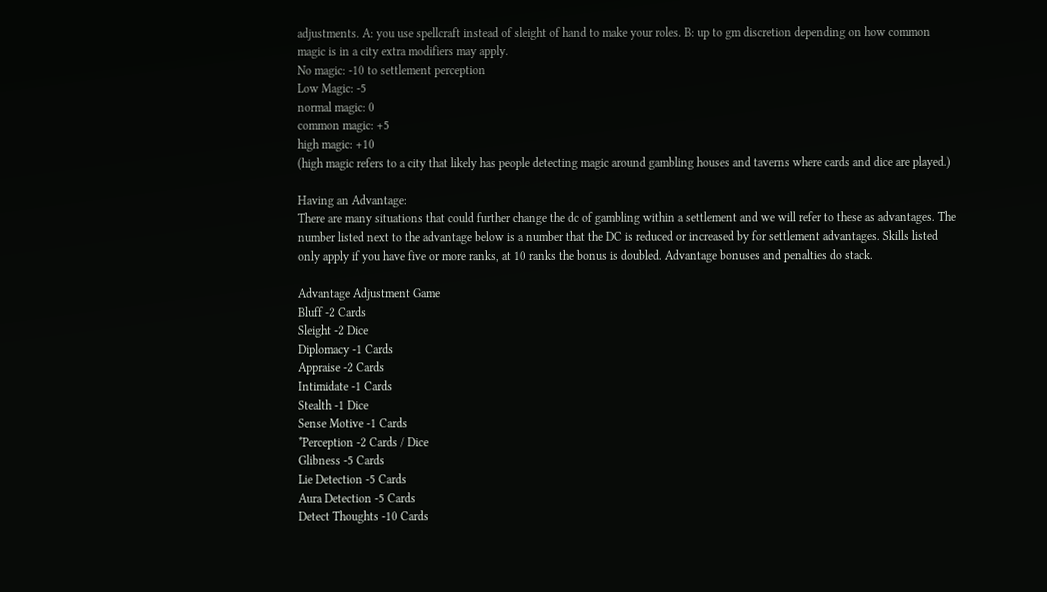adjustments. A: you use spellcraft instead of sleight of hand to make your roles. B: up to gm discretion depending on how common magic is in a city extra modifiers may apply.
No magic: -10 to settlement perception
Low Magic: -5
normal magic: 0
common magic: +5
high magic: +10
(high magic refers to a city that likely has people detecting magic around gambling houses and taverns where cards and dice are played.)

Having an Advantage:
There are many situations that could further change the dc of gambling within a settlement and we will refer to these as advantages. The number listed next to the advantage below is a number that the DC is reduced or increased by for settlement advantages. Skills listed only apply if you have five or more ranks, at 10 ranks the bonus is doubled. Advantage bonuses and penalties do stack.

Advantage Adjustment Game
Bluff -2 Cards
Sleight -2 Dice
Diplomacy -1 Cards
Appraise -2 Cards
Intimidate -1 Cards
Stealth -1 Dice
Sense Motive -1 Cards
*Perception -2 Cards / Dice
Glibness -5 Cards
Lie Detection -5 Cards
Aura Detection -5 Cards
Detect Thoughts -10 Cards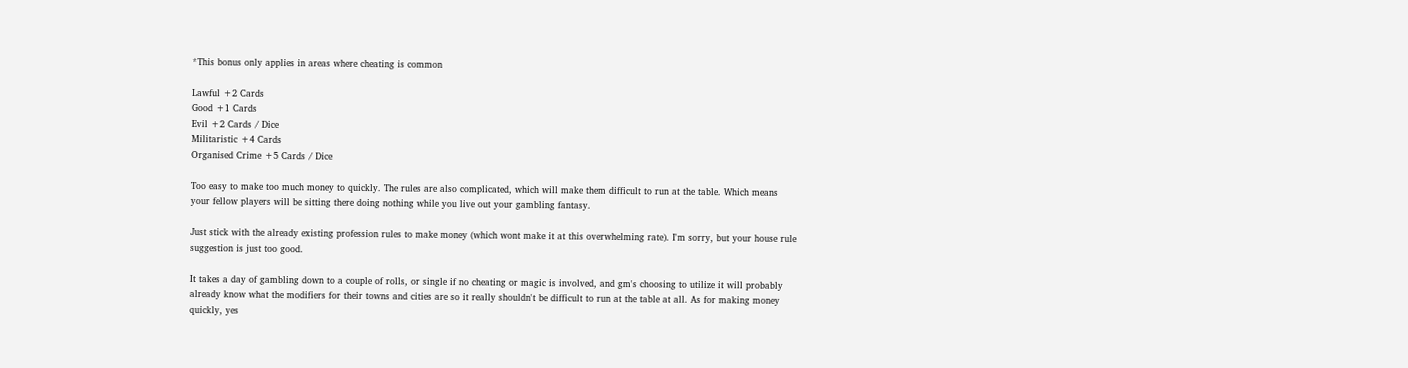*This bonus only applies in areas where cheating is common

Lawful +2 Cards
Good +1 Cards
Evil +2 Cards / Dice
Militaristic +4 Cards
Organised Crime +5 Cards / Dice

Too easy to make too much money to quickly. The rules are also complicated, which will make them difficult to run at the table. Which means your fellow players will be sitting there doing nothing while you live out your gambling fantasy.

Just stick with the already existing profession rules to make money (which wont make it at this overwhelming rate). I'm sorry, but your house rule suggestion is just too good.

It takes a day of gambling down to a couple of rolls, or single if no cheating or magic is involved, and gm's choosing to utilize it will probably already know what the modifiers for their towns and cities are so it really shouldn't be difficult to run at the table at all. As for making money quickly, yes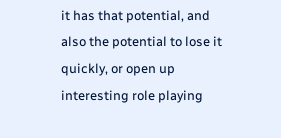it has that potential, and also the potential to lose it quickly, or open up interesting role playing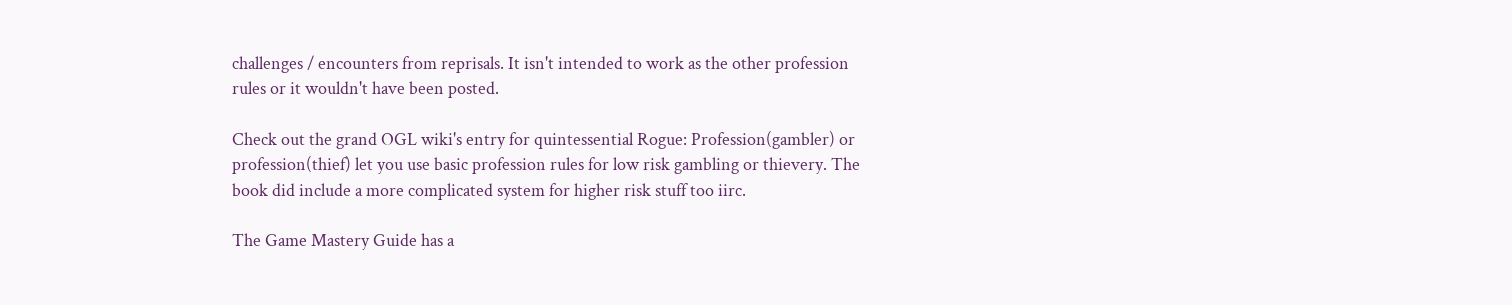challenges / encounters from reprisals. It isn't intended to work as the other profession rules or it wouldn't have been posted.

Check out the grand OGL wiki's entry for quintessential Rogue: Profession(gambler) or profession(thief) let you use basic profession rules for low risk gambling or thievery. The book did include a more complicated system for higher risk stuff too iirc.

The Game Mastery Guide has a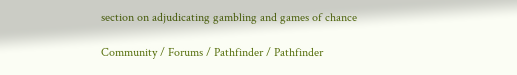section on adjudicating gambling and games of chance

Community / Forums / Pathfinder / Pathfinder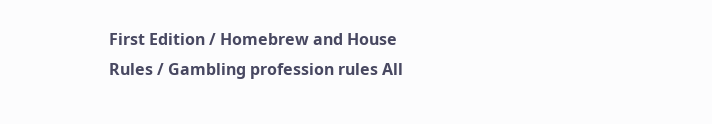First Edition / Homebrew and House Rules / Gambling profession rules All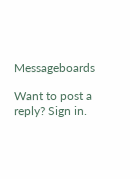Messageboards

Want to post a reply? Sign in.